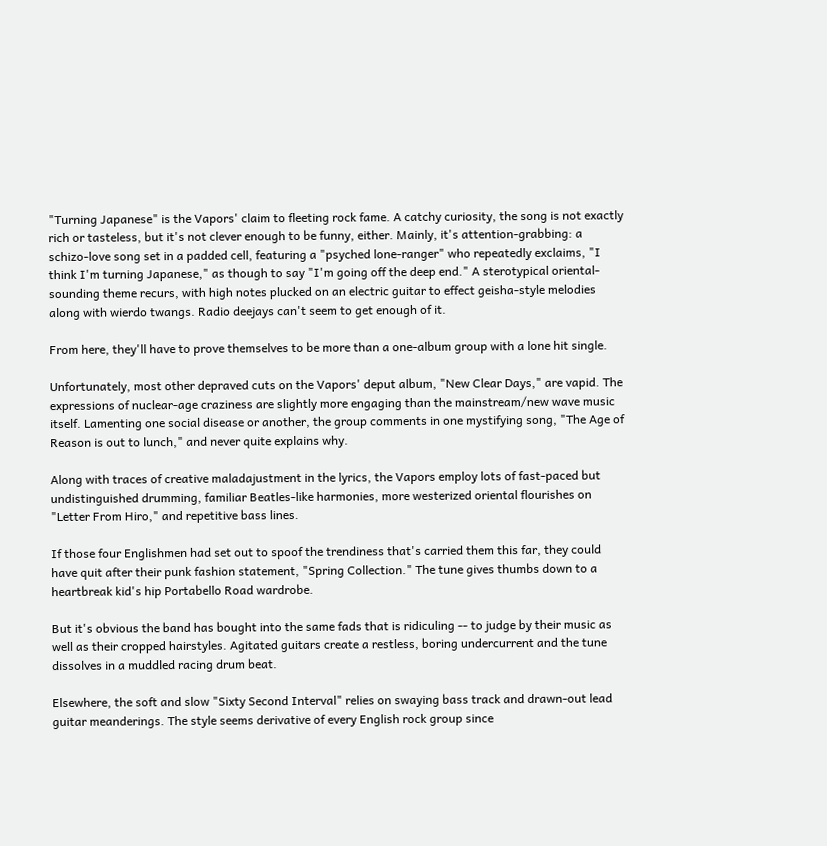"Turning Japanese" is the Vapors' claim to fleeting rock fame. A catchy curiosity, the song is not exactly rich or tasteless, but it's not clever enough to be funny, either. Mainly, it's attention-grabbing: a schizo-love song set in a padded cell, featuring a "psyched lone-ranger" who repeatedly exclaims, "I think I'm turning Japanese," as though to say "I'm going off the deep end." A sterotypical oriental-sounding theme recurs, with high notes plucked on an electric guitar to effect geisha-style melodies along with wierdo twangs. Radio deejays can't seem to get enough of it.

From here, they'll have to prove themselves to be more than a one-album group with a lone hit single.

Unfortunately, most other depraved cuts on the Vapors' deput album, "New Clear Days," are vapid. The expressions of nuclear-age craziness are slightly more engaging than the mainstream/new wave music itself. Lamenting one social disease or another, the group comments in one mystifying song, "The Age of Reason is out to lunch," and never quite explains why.

Along with traces of creative maladajustment in the lyrics, the Vapors employ lots of fast-paced but undistinguished drumming, familiar Beatles-like harmonies, more westerized oriental flourishes on "Letter From Hiro," and repetitive bass lines.

If those four Englishmen had set out to spoof the trendiness that's carried them this far, they could have quit after their punk fashion statement, "Spring Collection." The tune gives thumbs down to a heartbreak kid's hip Portabello Road wardrobe.

But it's obvious the band has bought into the same fads that is ridiculing -- to judge by their music as well as their cropped hairstyles. Agitated guitars create a restless, boring undercurrent and the tune dissolves in a muddled racing drum beat.

Elsewhere, the soft and slow "Sixty Second Interval" relies on swaying bass track and drawn-out lead guitar meanderings. The style seems derivative of every English rock group since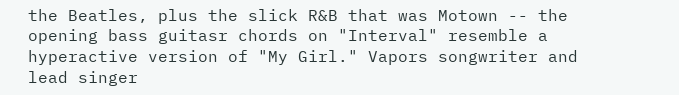the Beatles, plus the slick R&B that was Motown -- the opening bass guitasr chords on "Interval" resemble a hyperactive version of "My Girl." Vapors songwriter and lead singer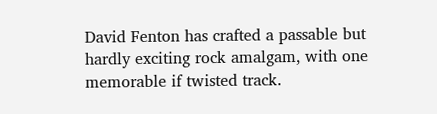David Fenton has crafted a passable but hardly exciting rock amalgam, with one memorable if twisted track.